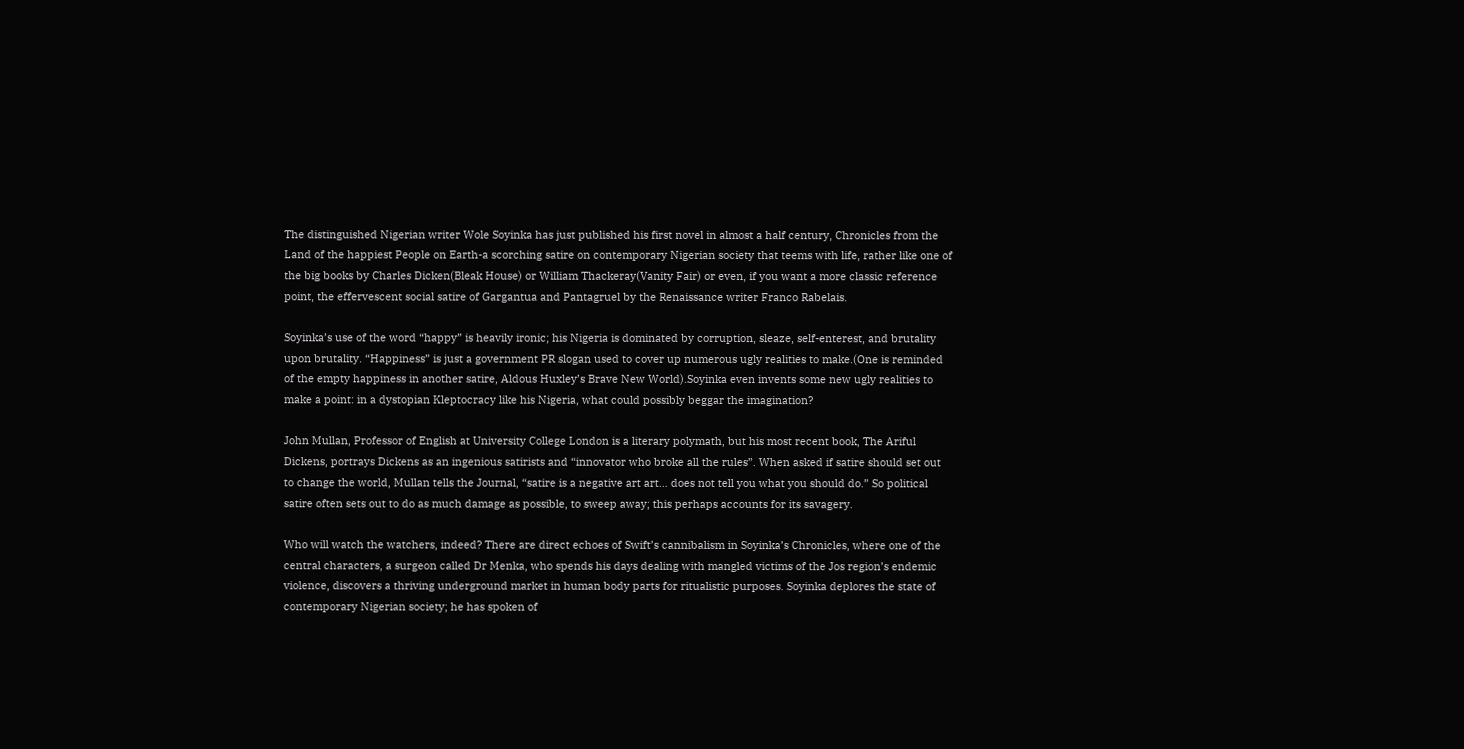The distinguished Nigerian writer Wole Soyinka has just published his first novel in almost a half century, Chronicles from the Land of the happiest People on Earth-a scorching satire on contemporary Nigerian society that teems with life, rather like one of the big books by Charles Dicken(Bleak House) or William Thackeray(Vanity Fair) or even, if you want a more classic reference point, the effervescent social satire of Gargantua and Pantagruel by the Renaissance writer Franco Rabelais.

Soyinka’s use of the word “happy” is heavily ironic; his Nigeria is dominated by corruption, sleaze, self-enterest, and brutality upon brutality. “Happiness” is just a government PR slogan used to cover up numerous ugly realities to make.(One is reminded of the empty happiness in another satire, Aldous Huxley’s Brave New World).Soyinka even invents some new ugly realities to make a point: in a dystopian Kleptocracy like his Nigeria, what could possibly beggar the imagination?

John Mullan, Professor of English at University College London is a literary polymath, but his most recent book, The Ariful Dickens, portrays Dickens as an ingenious satirists and “innovator who broke all the rules”. When asked if satire should set out to change the world, Mullan tells the Journal, “satire is a negative art art… does not tell you what you should do.” So political satire often sets out to do as much damage as possible, to sweep away; this perhaps accounts for its savagery.

Who will watch the watchers, indeed? There are direct echoes of Swift’s cannibalism in Soyinka’s Chronicles, where one of the central characters, a surgeon called Dr Menka, who spends his days dealing with mangled victims of the Jos region’s endemic violence, discovers a thriving underground market in human body parts for ritualistic purposes. Soyinka deplores the state of contemporary Nigerian society; he has spoken of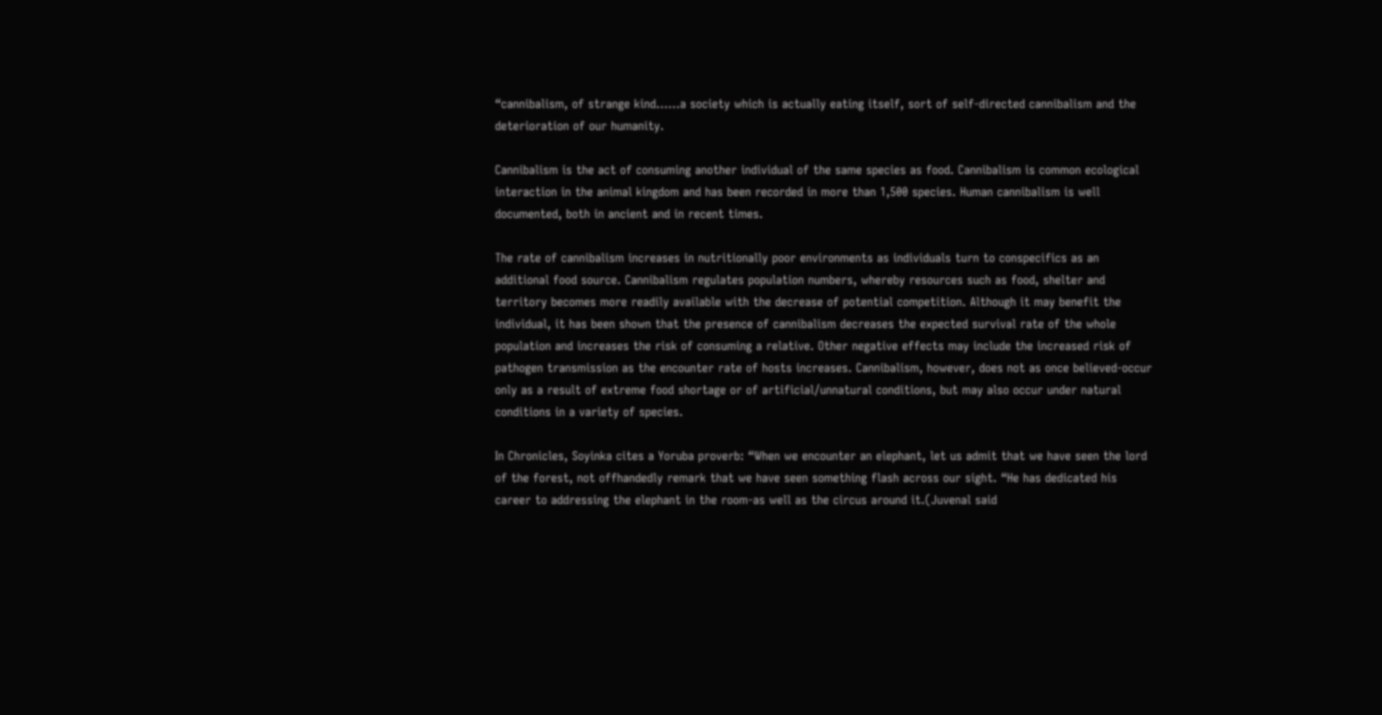“cannibalism, of strange kind……a society which is actually eating itself, sort of self-directed cannibalism and the deterioration of our humanity.

Cannibalism is the act of consuming another individual of the same species as food. Cannibalism is common ecological interaction in the animal kingdom and has been recorded in more than 1,500 species. Human cannibalism is well documented, both in ancient and in recent times.

The rate of cannibalism increases in nutritionally poor environments as individuals turn to conspecifics as an additional food source. Cannibalism regulates population numbers, whereby resources such as food, shelter and territory becomes more readily available with the decrease of potential competition. Although it may benefit the individual, it has been shown that the presence of cannibalism decreases the expected survival rate of the whole population and increases the risk of consuming a relative. Other negative effects may include the increased risk of pathogen transmission as the encounter rate of hosts increases. Cannibalism, however, does not as once believed-occur only as a result of extreme food shortage or of artificial/unnatural conditions, but may also occur under natural conditions in a variety of species.

In Chronicles, Soyinka cites a Yoruba proverb: “When we encounter an elephant, let us admit that we have seen the lord of the forest, not offhandedly remark that we have seen something flash across our sight. “He has dedicated his career to addressing the elephant in the room-as well as the circus around it.(Juvenal said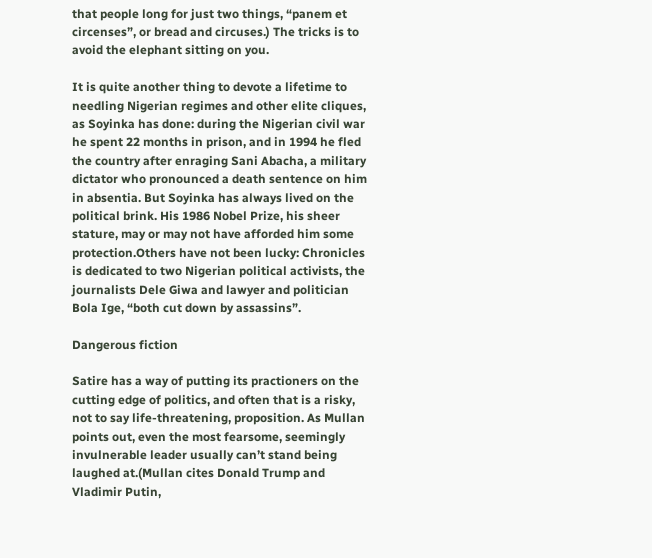that people long for just two things, “panem et circenses”, or bread and circuses.) The tricks is to avoid the elephant sitting on you.

It is quite another thing to devote a lifetime to needling Nigerian regimes and other elite cliques, as Soyinka has done: during the Nigerian civil war he spent 22 months in prison, and in 1994 he fled the country after enraging Sani Abacha, a military dictator who pronounced a death sentence on him in absentia. But Soyinka has always lived on the political brink. His 1986 Nobel Prize, his sheer stature, may or may not have afforded him some protection.Others have not been lucky: Chronicles is dedicated to two Nigerian political activists, the journalists Dele Giwa and lawyer and politician Bola Ige, “both cut down by assassins”.

Dangerous fiction

Satire has a way of putting its practioners on the cutting edge of politics, and often that is a risky, not to say life-threatening, proposition. As Mullan points out, even the most fearsome, seemingly invulnerable leader usually can’t stand being laughed at.(Mullan cites Donald Trump and Vladimir Putin,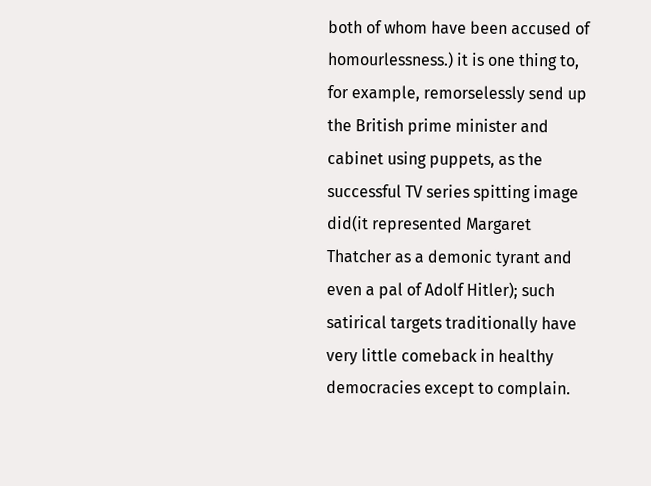both of whom have been accused of homourlessness.) it is one thing to, for example, remorselessly send up the British prime minister and cabinet using puppets, as the successful TV series spitting image did(it represented Margaret Thatcher as a demonic tyrant and even a pal of Adolf Hitler); such satirical targets traditionally have very little comeback in healthy democracies except to complain.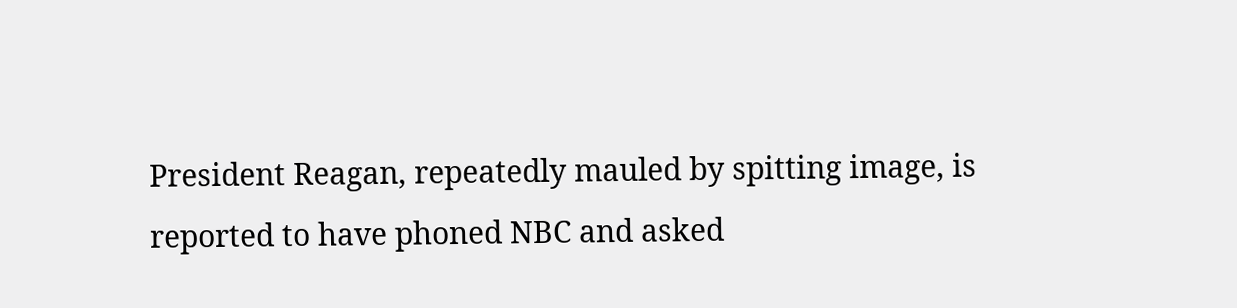President Reagan, repeatedly mauled by spitting image, is reported to have phoned NBC and asked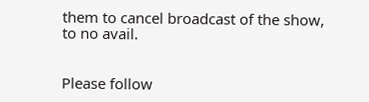them to cancel broadcast of the show, to no avail.


Please follow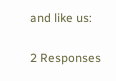and like us:

2 Responses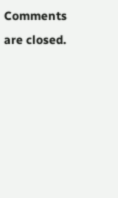Comments are closed.